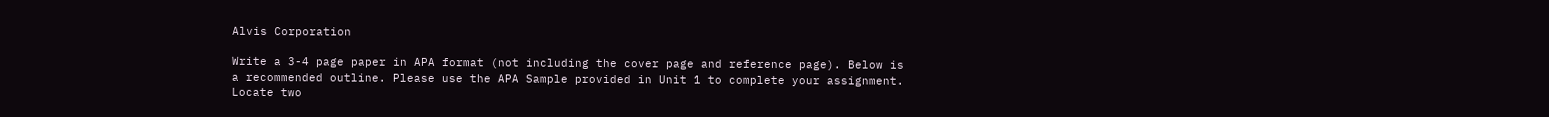Alvis Corporation

Write a 3-4 page paper in APA format (not including the cover page and reference page). Below is a recommended outline. Please use the APA Sample provided in Unit 1 to complete your assignment. Locate two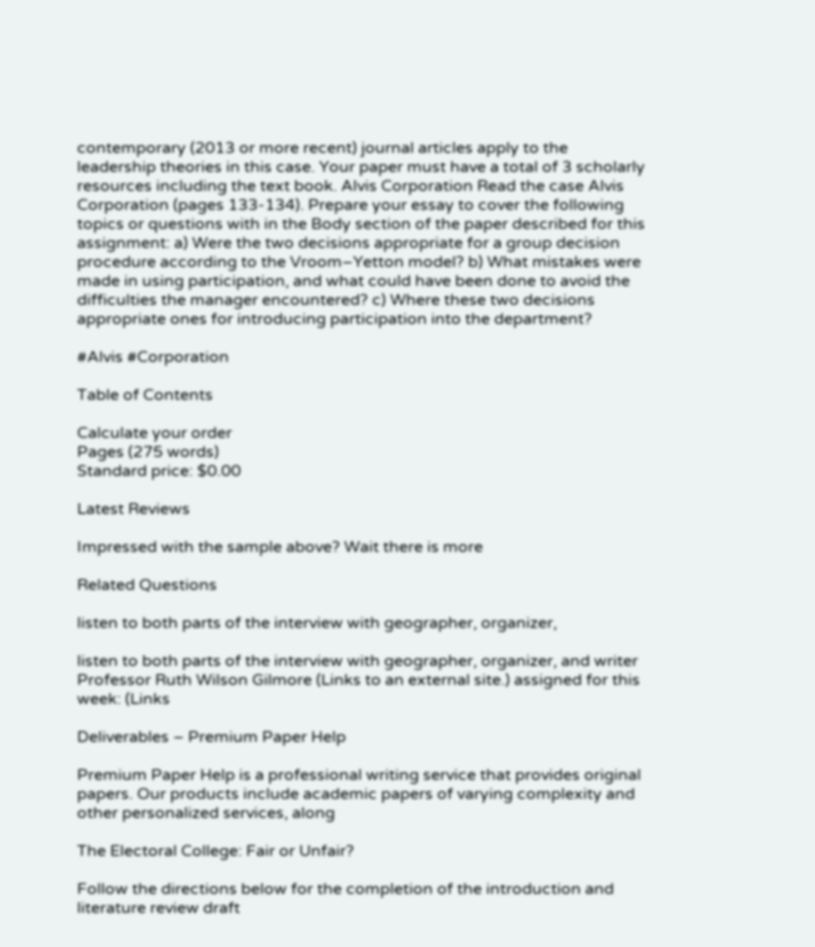contemporary (2013 or more recent) journal articles apply to the leadership theories in this case. Your paper must have a total of 3 scholarly resources including the text book. Alvis Corporation Read the case Alvis Corporation (pages 133-134). Prepare your essay to cover the following topics or questions with in the Body section of the paper described for this assignment: a) Were the two decisions appropriate for a group decision procedure according to the Vroom–Yetton model? b) What mistakes were made in using participation, and what could have been done to avoid the difficulties the manager encountered? c) Where these two decisions appropriate ones for introducing participation into the department?

#Alvis #Corporation

Table of Contents

Calculate your order
Pages (275 words)
Standard price: $0.00

Latest Reviews

Impressed with the sample above? Wait there is more

Related Questions

listen to both parts of the interview with geographer, organizer,

listen to both parts of the interview with geographer, organizer, and writer Professor Ruth Wilson Gilmore (Links to an external site.) assigned for this week: (Links

Deliverables – Premium Paper Help

Premium Paper Help is a professional writing service that provides original papers. Our products include academic papers of varying complexity and other personalized services, along

The Electoral College: Fair or Unfair?

Follow the directions below for the completion of the introduction and literature review draft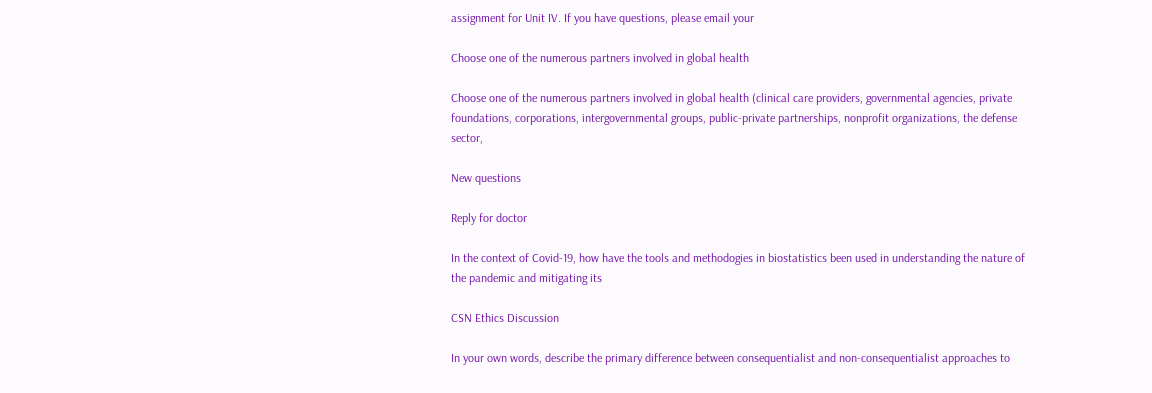assignment for Unit IV. If you have questions, please email your

Choose one of the numerous partners involved in global health

Choose one of the numerous partners involved in global health (clinical care providers, governmental agencies, private foundations, corporations, intergovernmental groups, public-private partnerships, nonprofit organizations, the defense sector,

New questions

Reply for doctor

In the context of Covid-19, how have the tools and methodogies in biostatistics been used in understanding the nature of the pandemic and mitigating its

CSN Ethics Discussion

In your own words, describe the primary difference between consequentialist and non-consequentialist approaches to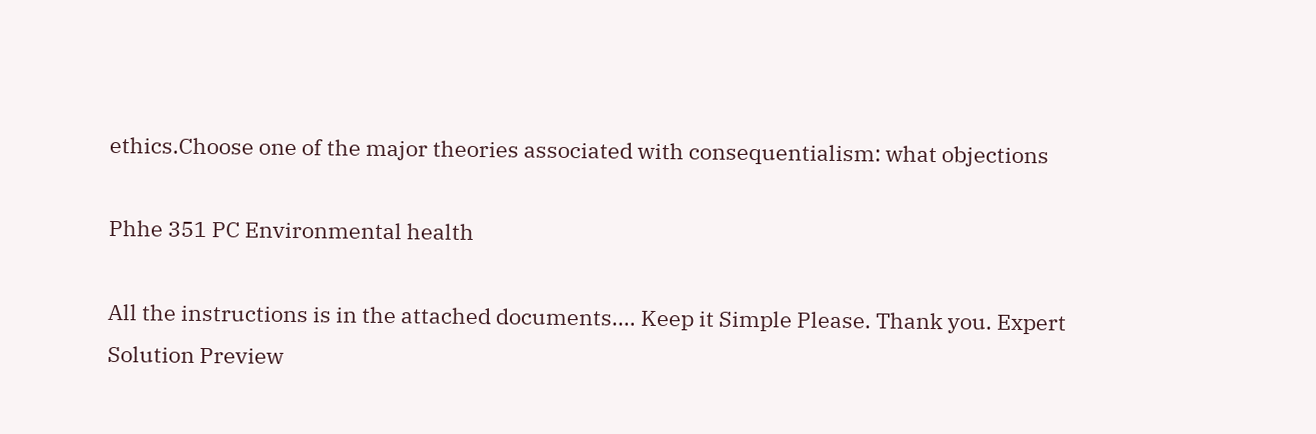ethics.Choose one of the major theories associated with consequentialism: what objections

Phhe 351 PC Environmental health

All the instructions is in the attached documents.… Keep it Simple Please. Thank you. Expert Solution Preview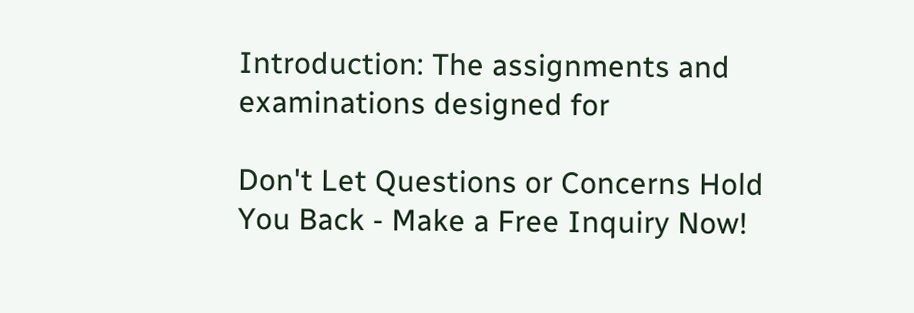Introduction: The assignments and examinations designed for

Don't Let Questions or Concerns Hold You Back - Make a Free Inquiry Now!